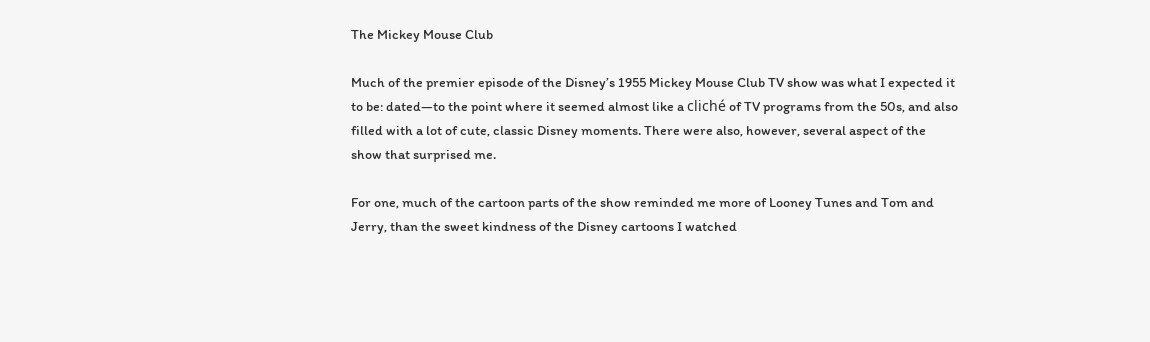The Mickey Mouse Club

Much of the premier episode of the Disney’s 1955 Mickey Mouse Club TV show was what I expected it to be: dated—to the point where it seemed almost like a cliché of TV programs from the 50s, and also filled with a lot of cute, classic Disney moments. There were also, however, several aspect of the show that surprised me.

For one, much of the cartoon parts of the show reminded me more of Looney Tunes and Tom and Jerry, than the sweet kindness of the Disney cartoons I watched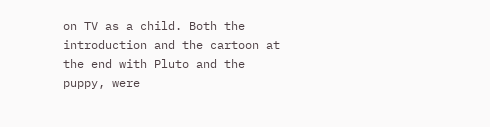on TV as a child. Both the introduction and the cartoon at the end with Pluto and the puppy, were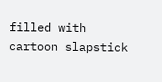filled with cartoon slapstick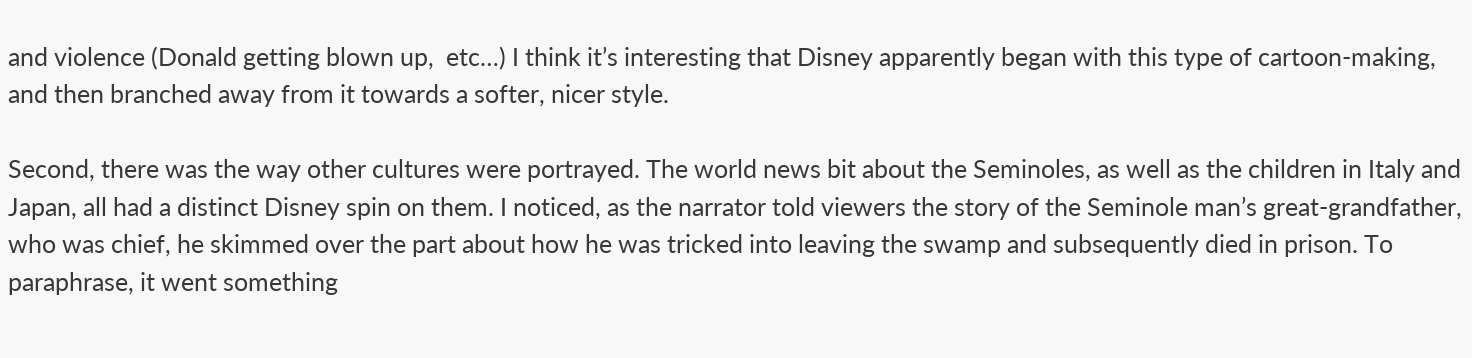and violence (Donald getting blown up,  etc…) I think it’s interesting that Disney apparently began with this type of cartoon-making, and then branched away from it towards a softer, nicer style.

Second, there was the way other cultures were portrayed. The world news bit about the Seminoles, as well as the children in Italy and Japan, all had a distinct Disney spin on them. I noticed, as the narrator told viewers the story of the Seminole man’s great-grandfather, who was chief, he skimmed over the part about how he was tricked into leaving the swamp and subsequently died in prison. To paraphrase, it went something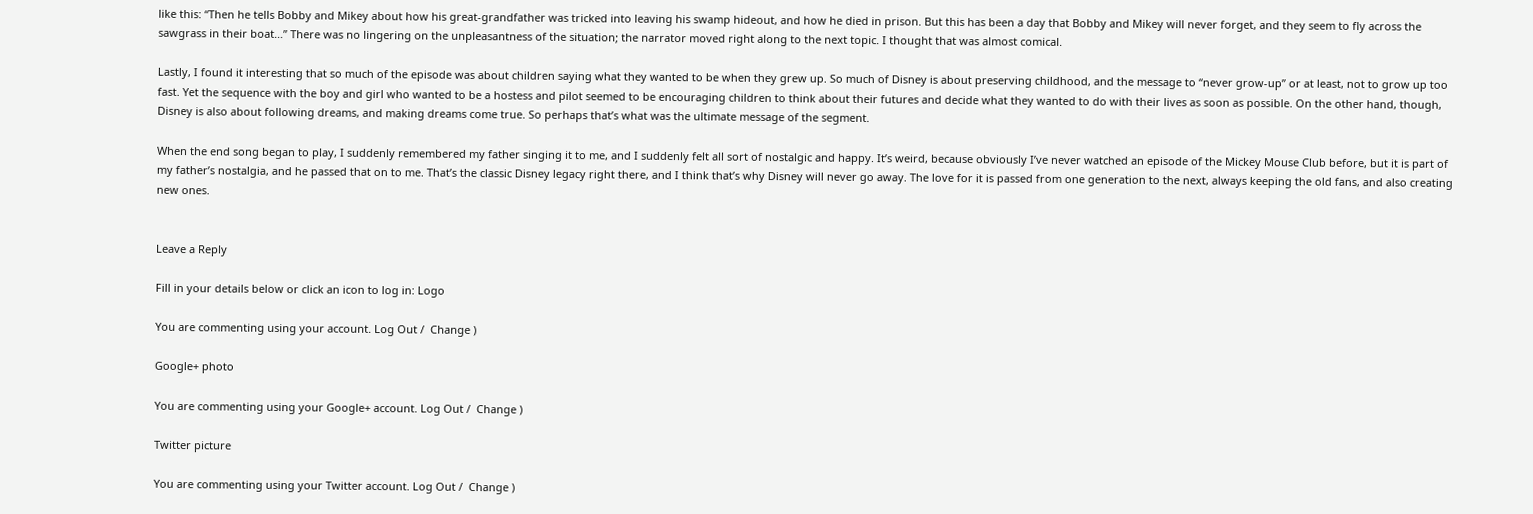like this: “Then he tells Bobby and Mikey about how his great-grandfather was tricked into leaving his swamp hideout, and how he died in prison. But this has been a day that Bobby and Mikey will never forget, and they seem to fly across the sawgrass in their boat…” There was no lingering on the unpleasantness of the situation; the narrator moved right along to the next topic. I thought that was almost comical.

Lastly, I found it interesting that so much of the episode was about children saying what they wanted to be when they grew up. So much of Disney is about preserving childhood, and the message to “never grow-up” or at least, not to grow up too fast. Yet the sequence with the boy and girl who wanted to be a hostess and pilot seemed to be encouraging children to think about their futures and decide what they wanted to do with their lives as soon as possible. On the other hand, though, Disney is also about following dreams, and making dreams come true. So perhaps that’s what was the ultimate message of the segment.

When the end song began to play, I suddenly remembered my father singing it to me, and I suddenly felt all sort of nostalgic and happy. It’s weird, because obviously I’ve never watched an episode of the Mickey Mouse Club before, but it is part of my father’s nostalgia, and he passed that on to me. That’s the classic Disney legacy right there, and I think that’s why Disney will never go away. The love for it is passed from one generation to the next, always keeping the old fans, and also creating new ones.


Leave a Reply

Fill in your details below or click an icon to log in: Logo

You are commenting using your account. Log Out /  Change )

Google+ photo

You are commenting using your Google+ account. Log Out /  Change )

Twitter picture

You are commenting using your Twitter account. Log Out /  Change )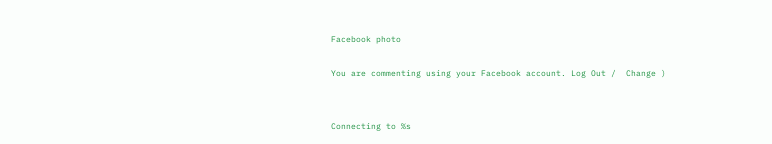Facebook photo

You are commenting using your Facebook account. Log Out /  Change )


Connecting to %s